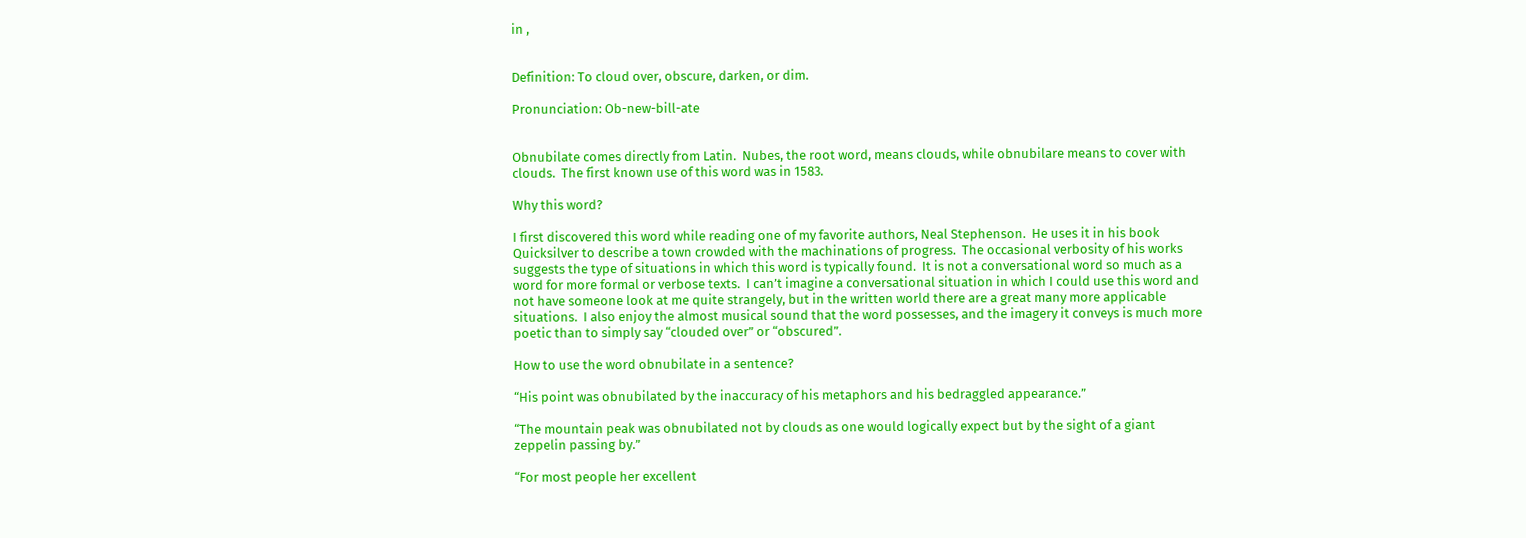in ,


Definition: To cloud over, obscure, darken, or dim.

Pronunciation: Ob-new-bill-ate


Obnubilate comes directly from Latin.  Nubes, the root word, means clouds, while obnubilare means to cover with clouds.  The first known use of this word was in 1583.

Why this word?

I first discovered this word while reading one of my favorite authors, Neal Stephenson.  He uses it in his book Quicksilver to describe a town crowded with the machinations of progress.  The occasional verbosity of his works suggests the type of situations in which this word is typically found.  It is not a conversational word so much as a word for more formal or verbose texts.  I can’t imagine a conversational situation in which I could use this word and not have someone look at me quite strangely, but in the written world there are a great many more applicable situations.  I also enjoy the almost musical sound that the word possesses, and the imagery it conveys is much more poetic than to simply say “clouded over” or “obscured”.

How to use the word obnubilate in a sentence?

“His point was obnubilated by the inaccuracy of his metaphors and his bedraggled appearance.”

“The mountain peak was obnubilated not by clouds as one would logically expect but by the sight of a giant zeppelin passing by.”

“For most people her excellent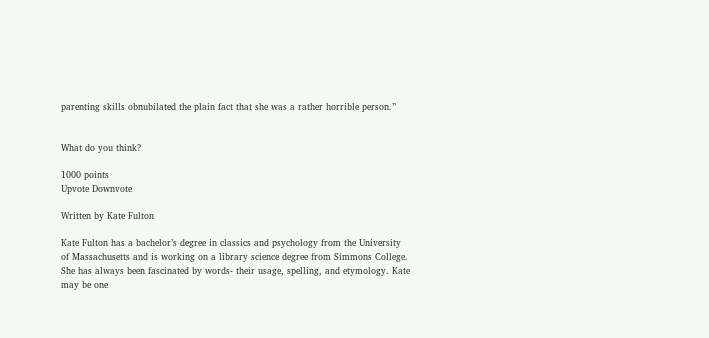parenting skills obnubilated the plain fact that she was a rather horrible person.”


What do you think?

1000 points
Upvote Downvote

Written by Kate Fulton

Kate Fulton has a bachelor’s degree in classics and psychology from the University of Massachusetts and is working on a library science degree from Simmons College. She has always been fascinated by words- their usage, spelling, and etymology. Kate may be one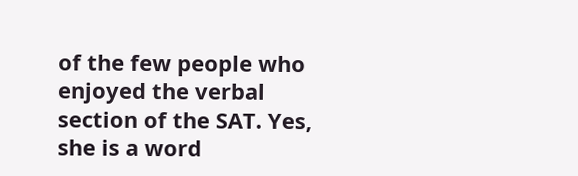of the few people who enjoyed the verbal section of the SAT. Yes, she is a word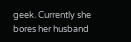geek. Currently she bores her husband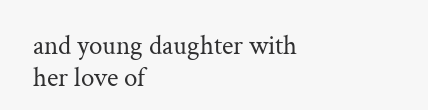and young daughter with her love of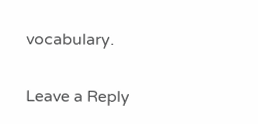vocabulary.


Leave a Reply